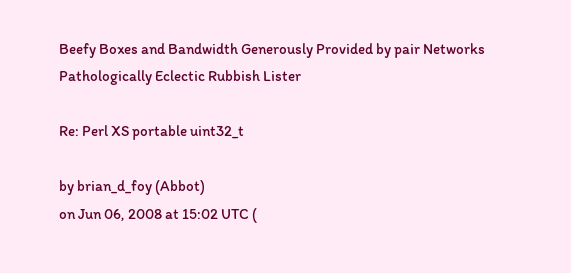Beefy Boxes and Bandwidth Generously Provided by pair Networks
Pathologically Eclectic Rubbish Lister

Re: Perl XS portable uint32_t

by brian_d_foy (Abbot)
on Jun 06, 2008 at 15:02 UTC (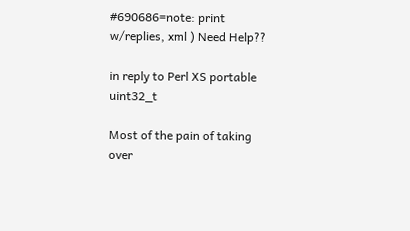#690686=note: print w/replies, xml ) Need Help??

in reply to Perl XS portable uint32_t

Most of the pain of taking over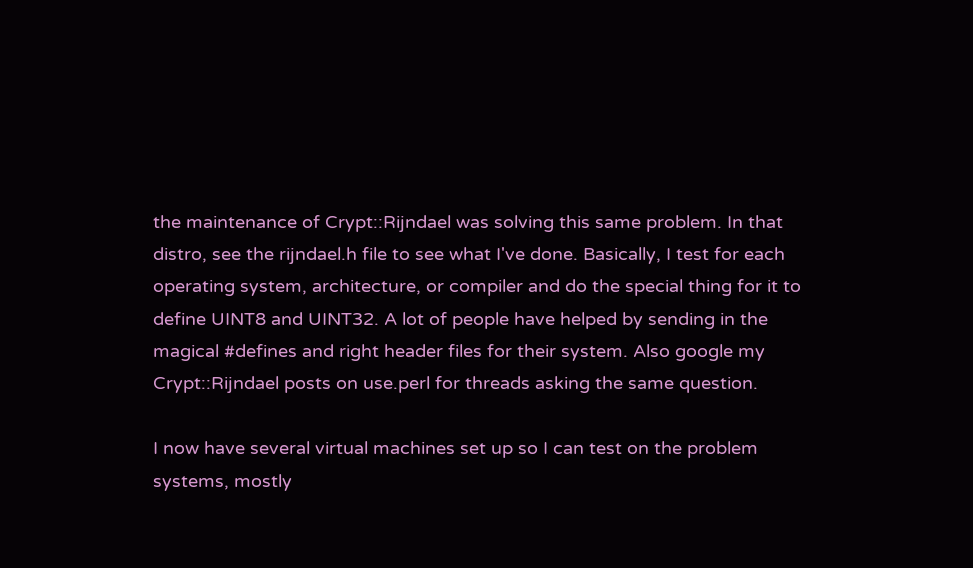the maintenance of Crypt::Rijndael was solving this same problem. In that distro, see the rijndael.h file to see what I've done. Basically, I test for each operating system, architecture, or compiler and do the special thing for it to define UINT8 and UINT32. A lot of people have helped by sending in the magical #defines and right header files for their system. Also google my Crypt::Rijndael posts on use.perl for threads asking the same question.

I now have several virtual machines set up so I can test on the problem systems, mostly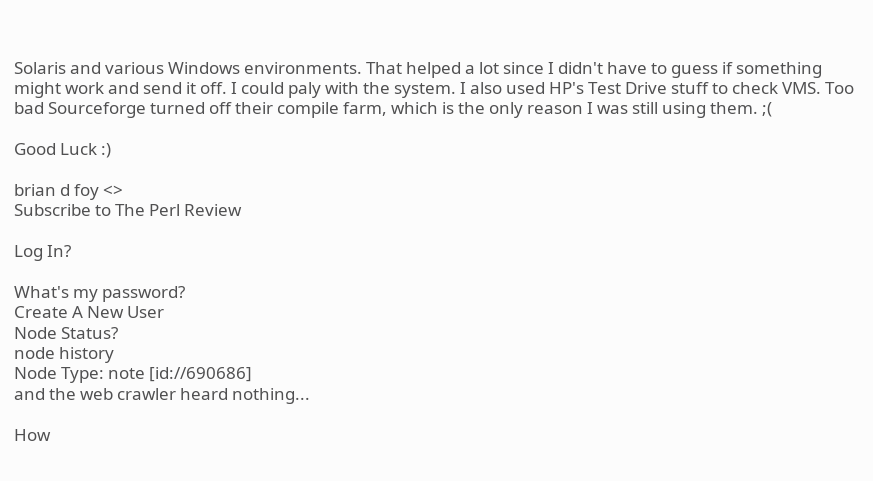Solaris and various Windows environments. That helped a lot since I didn't have to guess if something might work and send it off. I could paly with the system. I also used HP's Test Drive stuff to check VMS. Too bad Sourceforge turned off their compile farm, which is the only reason I was still using them. ;(

Good Luck :)

brian d foy <>
Subscribe to The Perl Review

Log In?

What's my password?
Create A New User
Node Status?
node history
Node Type: note [id://690686]
and the web crawler heard nothing...

How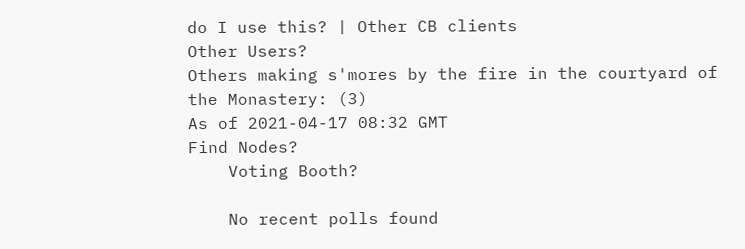do I use this? | Other CB clients
Other Users?
Others making s'mores by the fire in the courtyard of the Monastery: (3)
As of 2021-04-17 08:32 GMT
Find Nodes?
    Voting Booth?

    No recent polls found